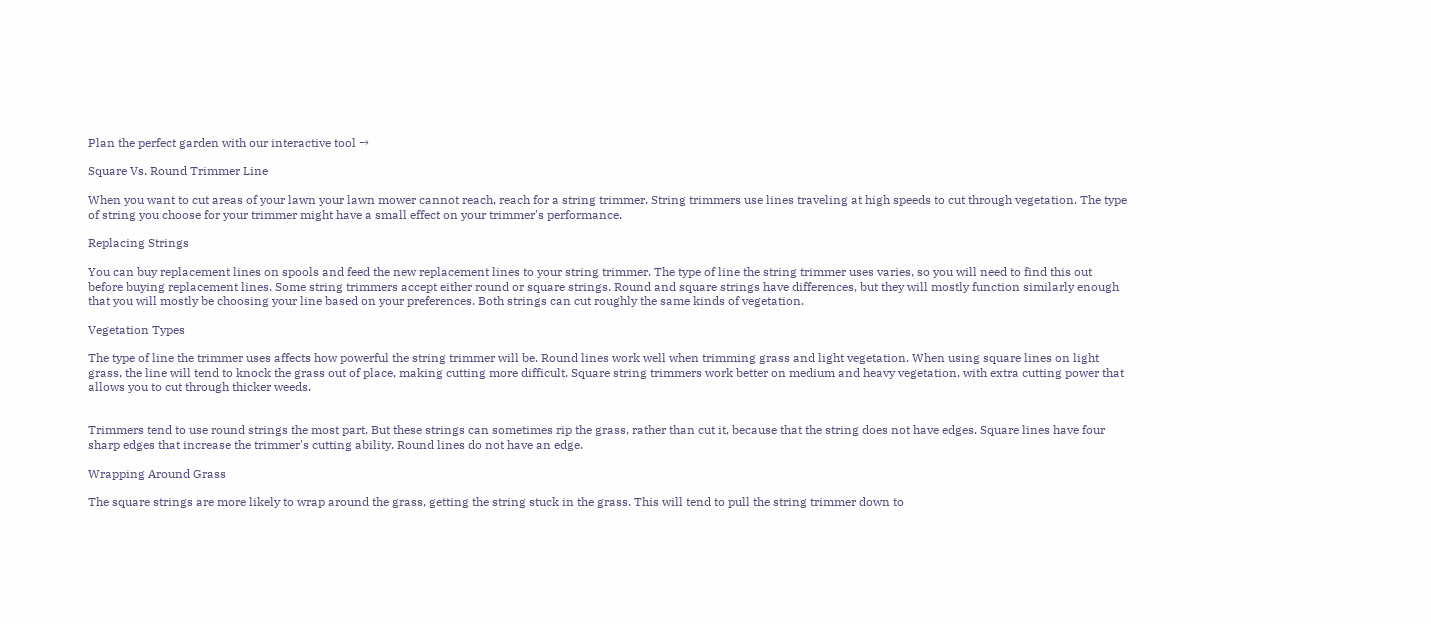Plan the perfect garden with our interactive tool →

Square Vs. Round Trimmer Line

When you want to cut areas of your lawn your lawn mower cannot reach, reach for a string trimmer. String trimmers use lines traveling at high speeds to cut through vegetation. The type of string you choose for your trimmer might have a small effect on your trimmer's performance.

Replacing Strings

You can buy replacement lines on spools and feed the new replacement lines to your string trimmer. The type of line the string trimmer uses varies, so you will need to find this out before buying replacement lines. Some string trimmers accept either round or square strings. Round and square strings have differences, but they will mostly function similarly enough that you will mostly be choosing your line based on your preferences. Both strings can cut roughly the same kinds of vegetation.

Vegetation Types

The type of line the trimmer uses affects how powerful the string trimmer will be. Round lines work well when trimming grass and light vegetation. When using square lines on light grass, the line will tend to knock the grass out of place, making cutting more difficult. Square string trimmers work better on medium and heavy vegetation, with extra cutting power that allows you to cut through thicker weeds.


Trimmers tend to use round strings the most part. But these strings can sometimes rip the grass, rather than cut it, because that the string does not have edges. Square lines have four sharp edges that increase the trimmer's cutting ability. Round lines do not have an edge.

Wrapping Around Grass

The square strings are more likely to wrap around the grass, getting the string stuck in the grass. This will tend to pull the string trimmer down to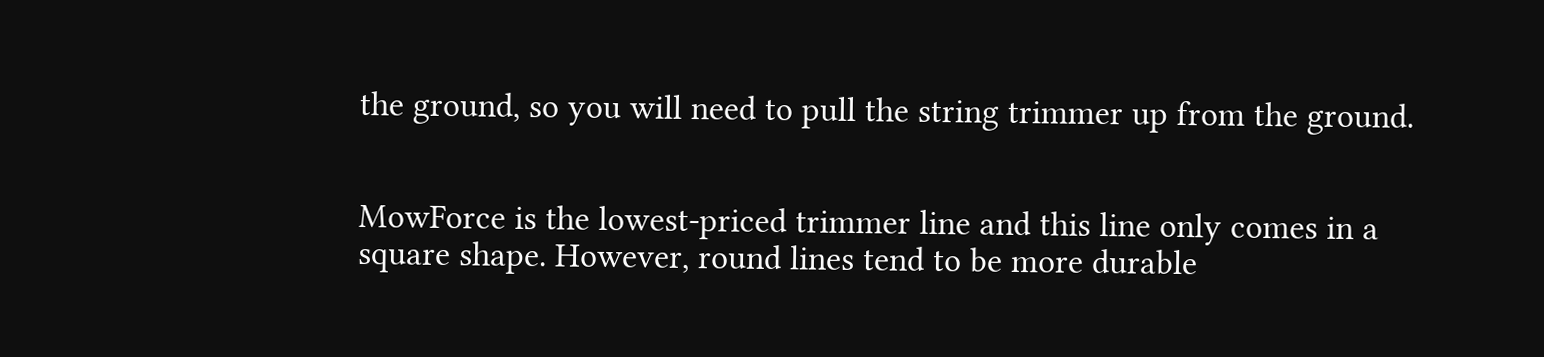the ground, so you will need to pull the string trimmer up from the ground.


MowForce is the lowest-priced trimmer line and this line only comes in a square shape. However, round lines tend to be more durable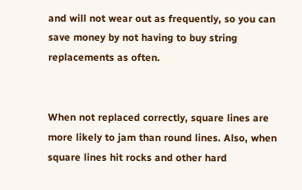and will not wear out as frequently, so you can save money by not having to buy string replacements as often.


When not replaced correctly, square lines are more likely to jam than round lines. Also, when square lines hit rocks and other hard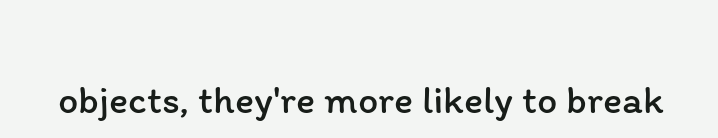objects, they're more likely to break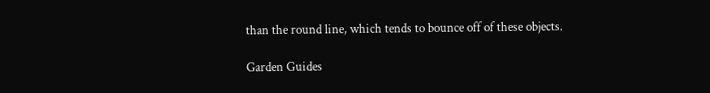than the round line, which tends to bounce off of these objects.

Garden Guides